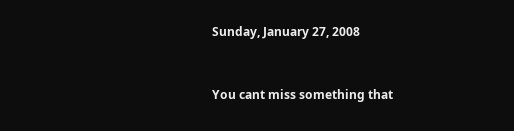Sunday, January 27, 2008


You cant miss something that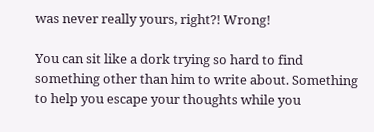was never really yours, right?! Wrong!

You can sit like a dork trying so hard to find something other than him to write about. Something to help you escape your thoughts while you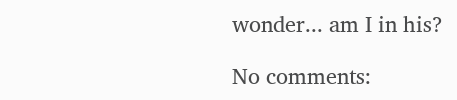wonder... am I in his?

No comments: